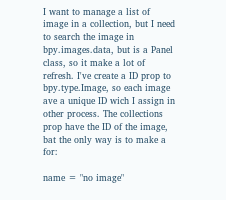I want to manage a list of image in a collection, but I need to search the image in bpy.images.data, but is a Panel class, so it make a lot of refresh. I've create a ID prop to bpy.type.Image, so each image ave a unique ID wich I assign in other process. The collections prop have the ID of the image, bat the only way is to make a for:

name = "no image"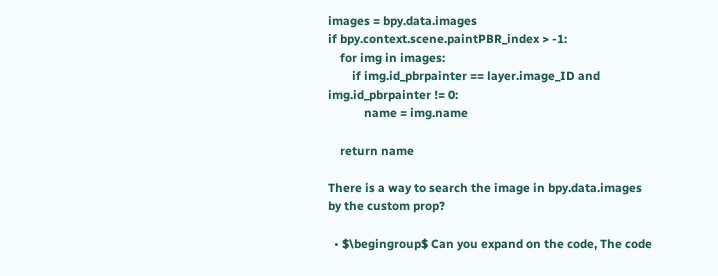images = bpy.data.images
if bpy.context.scene.paintPBR_index > -1:
    for img in images:
        if img.id_pbrpainter == layer.image_ID and img.id_pbrpainter != 0:
            name = img.name

    return name

There is a way to search the image in bpy.data.images by the custom prop?

  • $\begingroup$ Can you expand on the code, The code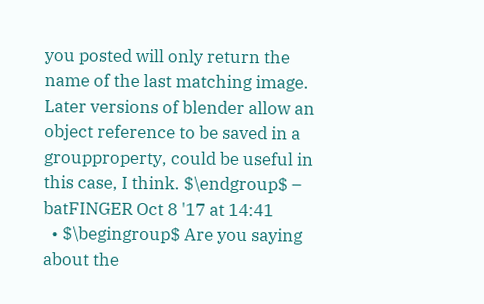you posted will only return the name of the last matching image. Later versions of blender allow an object reference to be saved in a groupproperty, could be useful in this case, I think. $\endgroup$ – batFINGER Oct 8 '17 at 14:41
  • $\begingroup$ Are you saying about the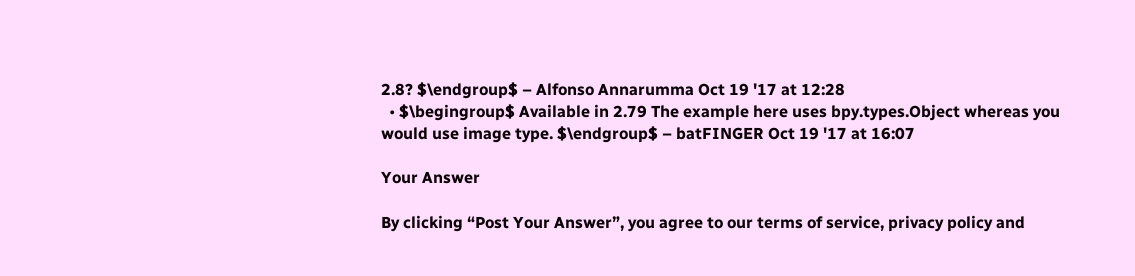2.8? $\endgroup$ – Alfonso Annarumma Oct 19 '17 at 12:28
  • $\begingroup$ Available in 2.79 The example here uses bpy.types.Object whereas you would use image type. $\endgroup$ – batFINGER Oct 19 '17 at 16:07

Your Answer

By clicking “Post Your Answer”, you agree to our terms of service, privacy policy and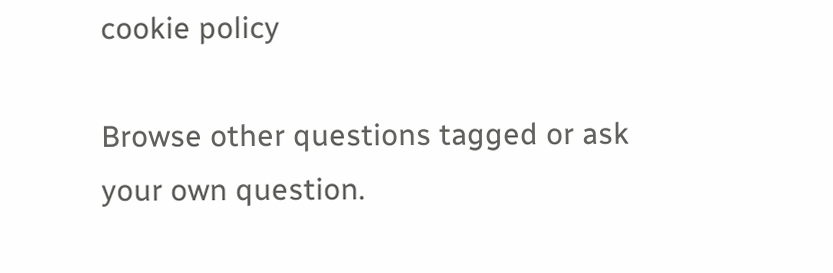cookie policy

Browse other questions tagged or ask your own question.